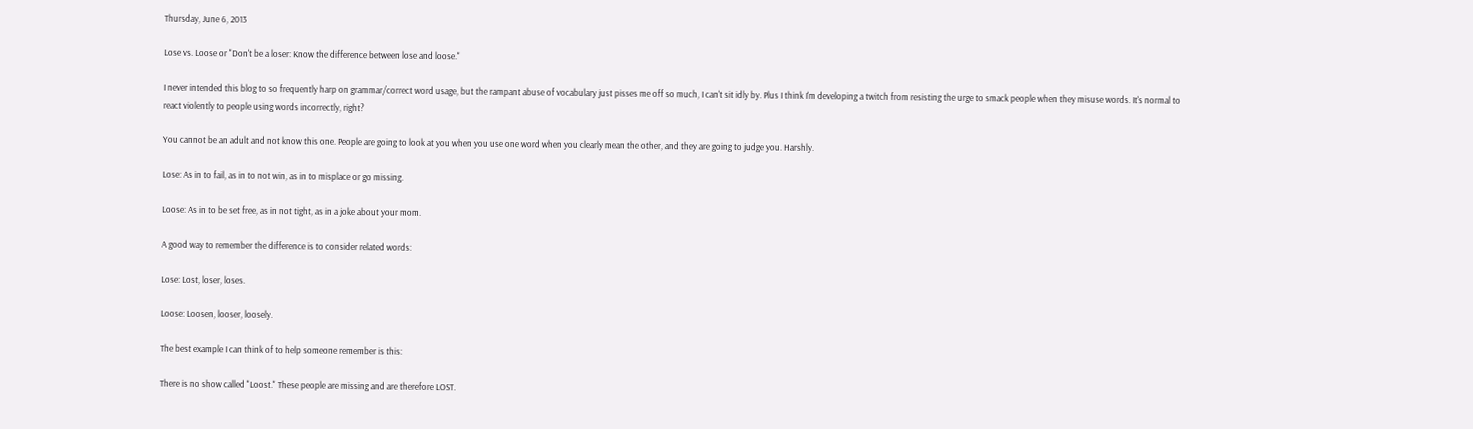Thursday, June 6, 2013

Lose vs. Loose or "Don't be a loser: Know the difference between lose and loose."

I never intended this blog to so frequently harp on grammar/correct word usage, but the rampant abuse of vocabulary just pisses me off so much, I can't sit idly by. Plus I think I'm developing a twitch from resisting the urge to smack people when they misuse words. It's normal to react violently to people using words incorrectly, right?

You cannot be an adult and not know this one. People are going to look at you when you use one word when you clearly mean the other, and they are going to judge you. Harshly.

Lose: As in to fail, as in to not win, as in to misplace or go missing.

Loose: As in to be set free, as in not tight, as in a joke about your mom.

A good way to remember the difference is to consider related words:

Lose: Lost, loser, loses.

Loose: Loosen, looser, loosely.

The best example I can think of to help someone remember is this:

There is no show called "Loost." These people are missing and are therefore LOST.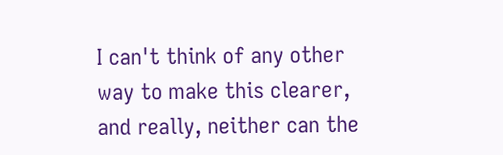I can't think of any other way to make this clearer, and really, neither can the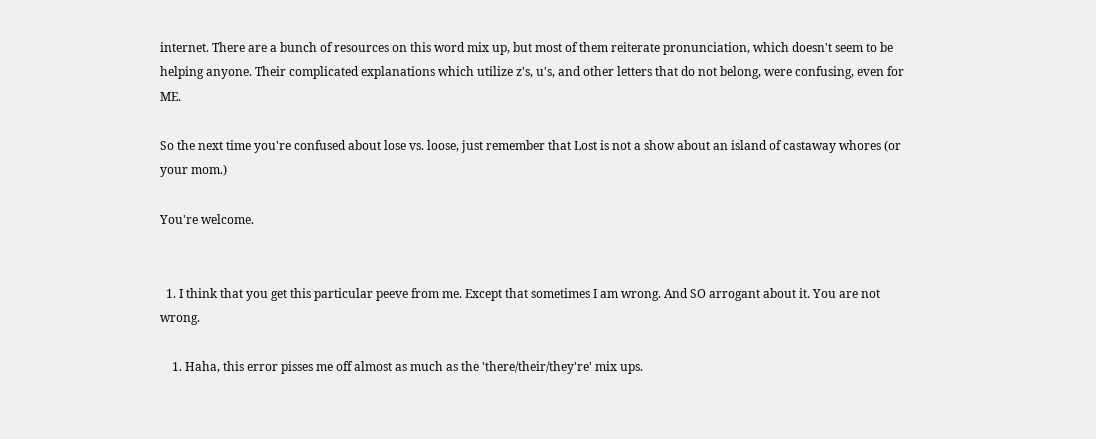internet. There are a bunch of resources on this word mix up, but most of them reiterate pronunciation, which doesn't seem to be helping anyone. Their complicated explanations which utilize z's, u's, and other letters that do not belong, were confusing, even for ME.

So the next time you're confused about lose vs. loose, just remember that Lost is not a show about an island of castaway whores (or your mom.)

You're welcome.


  1. I think that you get this particular peeve from me. Except that sometimes I am wrong. And SO arrogant about it. You are not wrong.

    1. Haha, this error pisses me off almost as much as the 'there/their/they're' mix ups.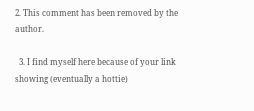2. This comment has been removed by the author.

  3. I find myself here because of your link showing (eventually a hottie)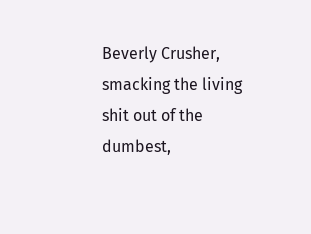Beverly Crusher, smacking the living shit out of the dumbest,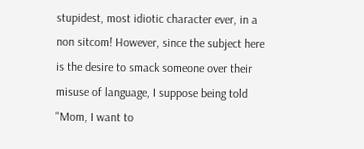stupidest, most idiotic character ever, in a non sitcom! However, since the subject here is the desire to smack someone over their misuse of language, I suppose being told "Mom, I want to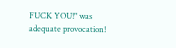FUCK YOU!" was adequate provocation!